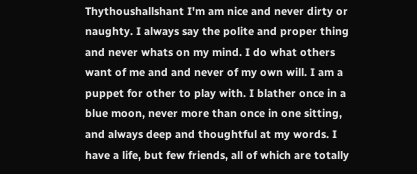Thythoushallshant I'm am nice and never dirty or naughty. I always say the polite and proper thing and never whats on my mind. I do what others want of me and and never of my own will. I am a puppet for other to play with. I blather once in a blue moon, never more than once in one sitting, and always deep and thoughtful at my words. I have a life, but few friends, all of which are totally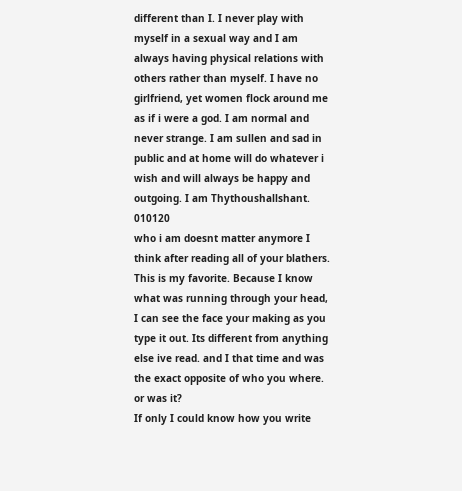different than I. I never play with myself in a sexual way and I am always having physical relations with others rather than myself. I have no girlfriend, yet women flock around me as if i were a god. I am normal and never strange. I am sullen and sad in public and at home will do whatever i wish and will always be happy and outgoing. I am Thythoushallshant. 010120
who i am doesnt matter anymore I think after reading all of your blathers. This is my favorite. Because I know what was running through your head, I can see the face your making as you type it out. Its different from anything else ive read. and I that time and was the exact opposite of who you where. or was it?
If only I could know how you write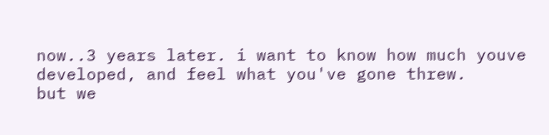now..3 years later. i want to know how much youve developed, and feel what you've gone threw.
but we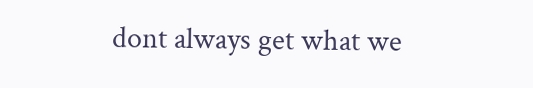dont always get what we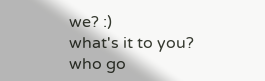we? :)
what's it to you?
who go